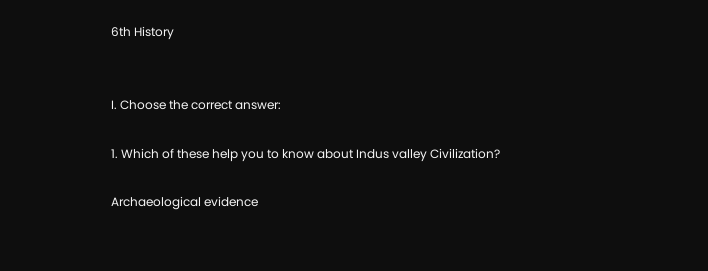6th History


I. Choose the correct answer:

1. Which of these help you to know about Indus valley Civilization?

Archaeological evidence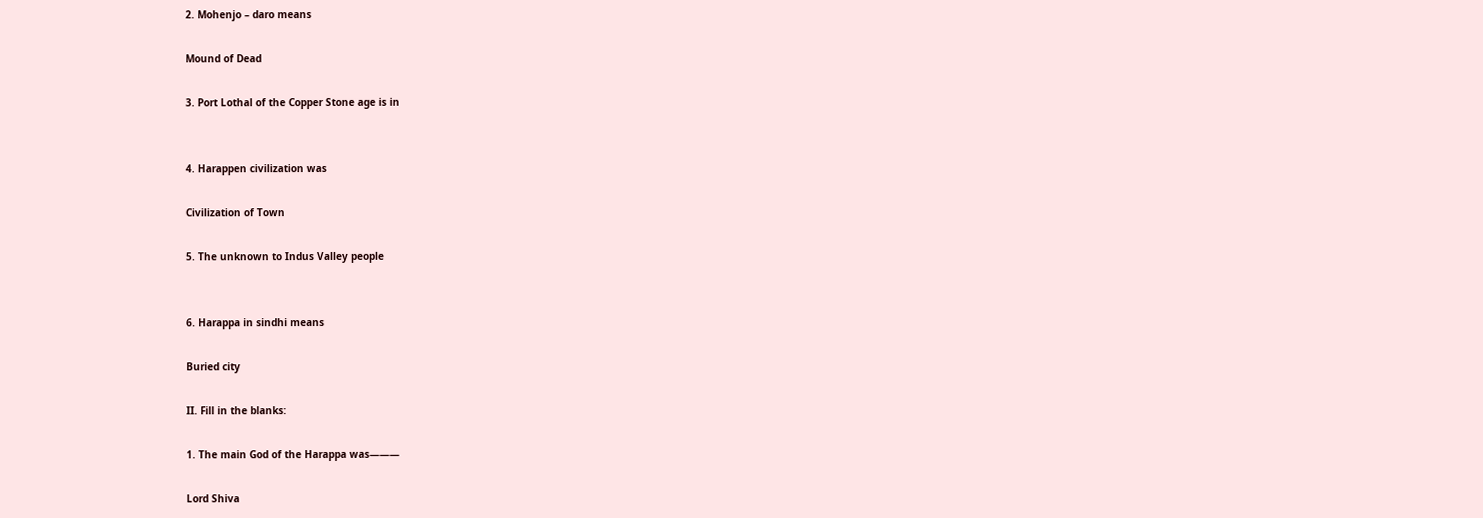2. Mohenjo – daro means

Mound of Dead

3. Port Lothal of the Copper Stone age is in


4. Harappen civilization was

Civilization of Town

5. The unknown to Indus Valley people


6. Harappa in sindhi means

Buried city

II. Fill in the blanks:

1. The main God of the Harappa was———

Lord Shiva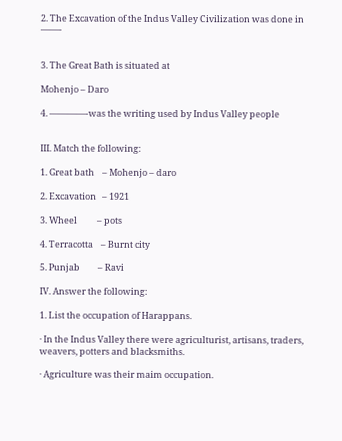2. The Excavation of the Indus Valley Civilization was done in ——-


3. The Great Bath is situated at

Mohenjo – Daro

4. ————-was the writing used by Indus Valley people


III. Match the following:

1. Great bath    – Mohenjo – daro

2. Excavation   – 1921

3. Wheel          – pots

4. Terracotta    – Burnt city

5. Punjab         – Ravi

IV. Answer the following:

1. List the occupation of Harappans.

· In the Indus Valley there were agriculturist, artisans, traders, weavers, potters and blacksmiths.

· Agriculture was their maim occupation.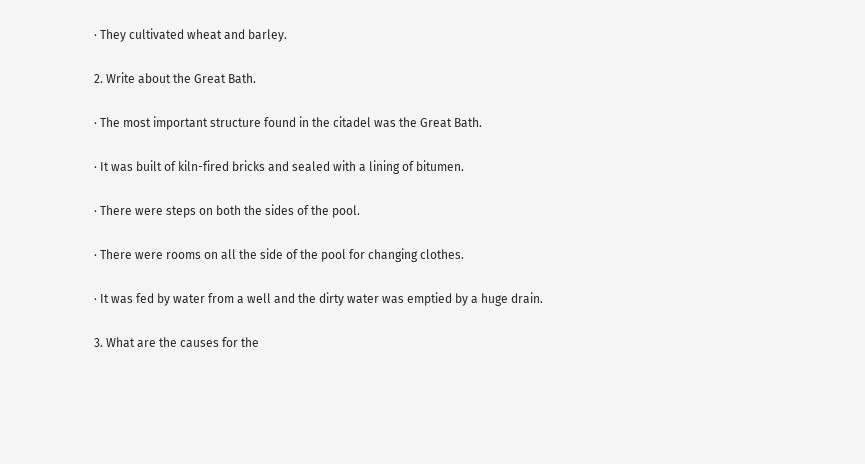· They cultivated wheat and barley.

2. Write about the Great Bath.

· The most important structure found in the citadel was the Great Bath.

· It was built of kiln-fired bricks and sealed with a lining of bitumen.

· There were steps on both the sides of the pool.

· There were rooms on all the side of the pool for changing clothes.

· It was fed by water from a well and the dirty water was emptied by a huge drain.

3. What are the causes for the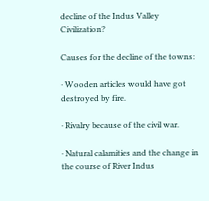decline of the Indus Valley Civilization?

Causes for the decline of the towns:

· Wooden articles would have got destroyed by fire.

· Rivalry because of the civil war.

· Natural calamities and the change in the course of River Indus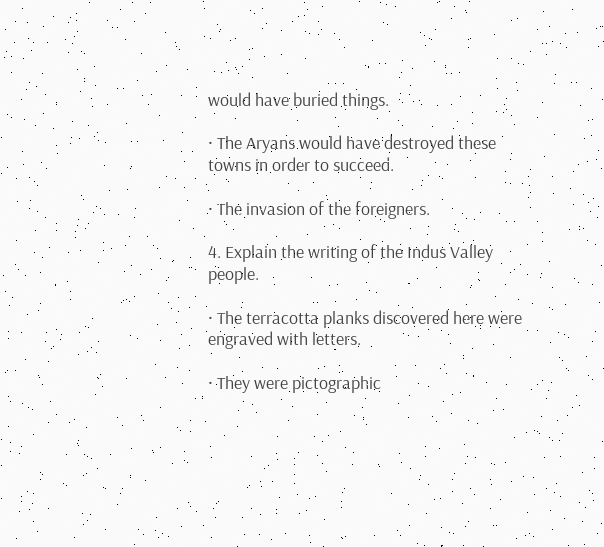would have buried things.

· The Aryans would have destroyed these towns in order to succeed.

· The invasion of the foreigners.

4. Explain the writing of the Indus Valley people.

· The terracotta planks discovered here were engraved with letters.

· They were pictographic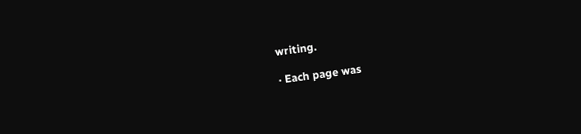writing.

· Each page was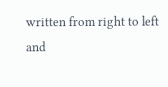written from right to left and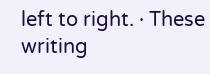left to right. · These writing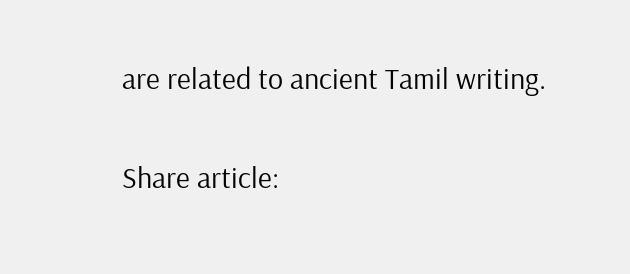are related to ancient Tamil writing.


Share article: